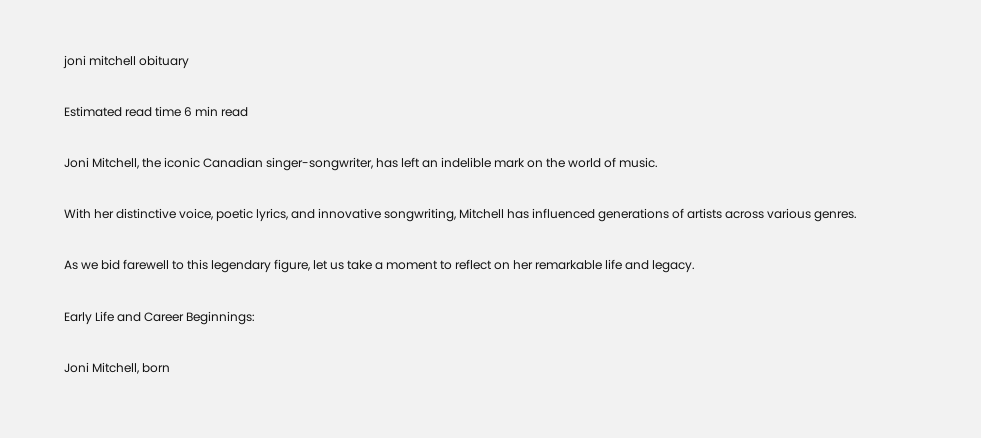joni mitchell obituary

Estimated read time 6 min read

Joni Mitchell, the iconic Canadian singer-songwriter, has left an indelible mark on the world of music.

With her distinctive voice, poetic lyrics, and innovative songwriting, Mitchell has influenced generations of artists across various genres.

As we bid farewell to this legendary figure, let us take a moment to reflect on her remarkable life and legacy.

Early Life and Career Beginnings:

Joni Mitchell, born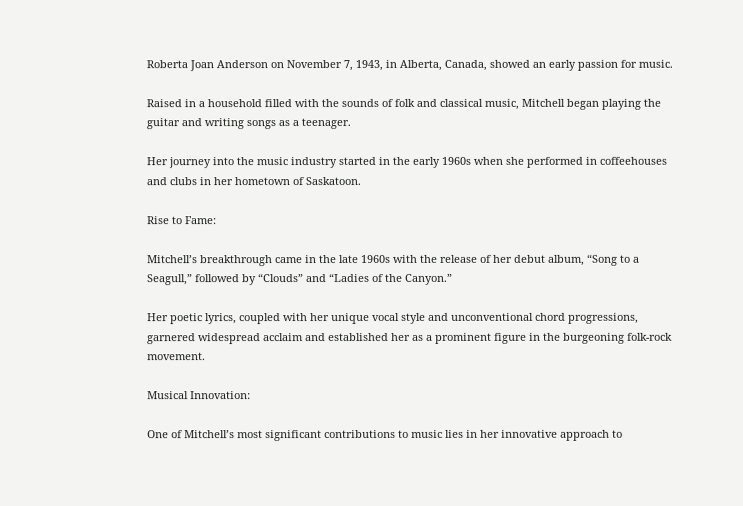Roberta Joan Anderson on November 7, 1943, in Alberta, Canada, showed an early passion for music.

Raised in a household filled with the sounds of folk and classical music, Mitchell began playing the guitar and writing songs as a teenager.

Her journey into the music industry started in the early 1960s when she performed in coffeehouses and clubs in her hometown of Saskatoon.

Rise to Fame:

Mitchell’s breakthrough came in the late 1960s with the release of her debut album, “Song to a Seagull,” followed by “Clouds” and “Ladies of the Canyon.”

Her poetic lyrics, coupled with her unique vocal style and unconventional chord progressions, garnered widespread acclaim and established her as a prominent figure in the burgeoning folk-rock movement.

Musical Innovation:

One of Mitchell’s most significant contributions to music lies in her innovative approach to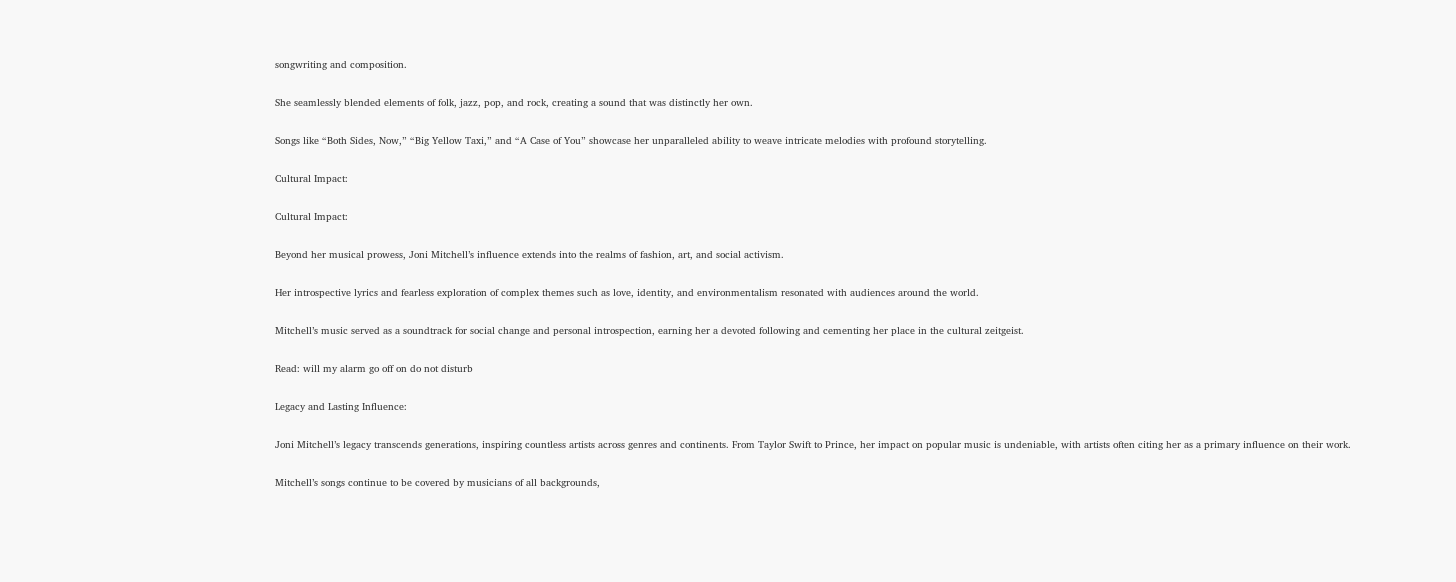songwriting and composition.

She seamlessly blended elements of folk, jazz, pop, and rock, creating a sound that was distinctly her own.

Songs like “Both Sides, Now,” “Big Yellow Taxi,” and “A Case of You” showcase her unparalleled ability to weave intricate melodies with profound storytelling.

Cultural Impact:

Cultural Impact:

Beyond her musical prowess, Joni Mitchell’s influence extends into the realms of fashion, art, and social activism.

Her introspective lyrics and fearless exploration of complex themes such as love, identity, and environmentalism resonated with audiences around the world.

Mitchell’s music served as a soundtrack for social change and personal introspection, earning her a devoted following and cementing her place in the cultural zeitgeist.

Read: will my alarm go off on do not disturb

Legacy and Lasting Influence:

Joni Mitchell’s legacy transcends generations, inspiring countless artists across genres and continents. From Taylor Swift to Prince, her impact on popular music is undeniable, with artists often citing her as a primary influence on their work.

Mitchell’s songs continue to be covered by musicians of all backgrounds,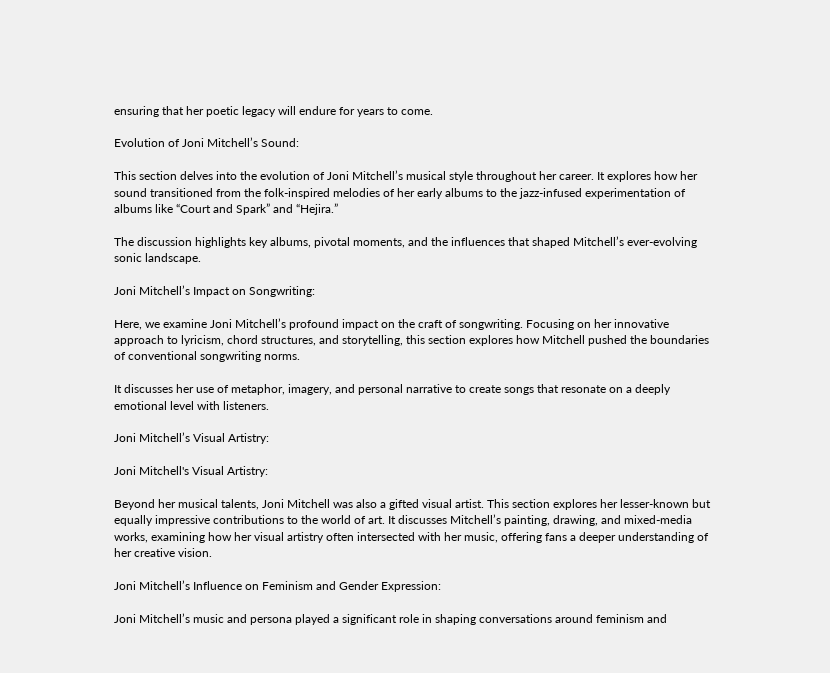ensuring that her poetic legacy will endure for years to come.

Evolution of Joni Mitchell’s Sound:

This section delves into the evolution of Joni Mitchell’s musical style throughout her career. It explores how her sound transitioned from the folk-inspired melodies of her early albums to the jazz-infused experimentation of albums like “Court and Spark” and “Hejira.”

The discussion highlights key albums, pivotal moments, and the influences that shaped Mitchell’s ever-evolving sonic landscape.

Joni Mitchell’s Impact on Songwriting:

Here, we examine Joni Mitchell’s profound impact on the craft of songwriting. Focusing on her innovative approach to lyricism, chord structures, and storytelling, this section explores how Mitchell pushed the boundaries of conventional songwriting norms.

It discusses her use of metaphor, imagery, and personal narrative to create songs that resonate on a deeply emotional level with listeners.

Joni Mitchell’s Visual Artistry:

Joni Mitchell's Visual Artistry:

Beyond her musical talents, Joni Mitchell was also a gifted visual artist. This section explores her lesser-known but equally impressive contributions to the world of art. It discusses Mitchell’s painting, drawing, and mixed-media works, examining how her visual artistry often intersected with her music, offering fans a deeper understanding of her creative vision.

Joni Mitchell’s Influence on Feminism and Gender Expression:

Joni Mitchell’s music and persona played a significant role in shaping conversations around feminism and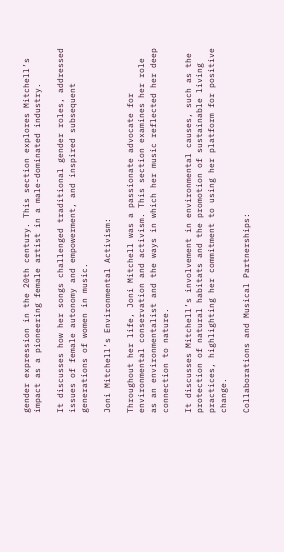gender expression in the 20th century. This section explores Mitchell’s impact as a pioneering female artist in a male-dominated industry.

It discusses how her songs challenged traditional gender roles, addressed issues of female autonomy and empowerment, and inspired subsequent generations of women in music.

Joni Mitchell’s Environmental Activism:

Throughout her life, Joni Mitchell was a passionate advocate for environmental conservation and activism. This section examines her role as an environmentalist and the ways in which her music reflected her deep connection to nature.

It discusses Mitchell’s involvement in environmental causes, such as the protection of natural habitats and the promotion of sustainable living practices, highlighting her commitment to using her platform for positive change.

Collaborations and Musical Partnerships: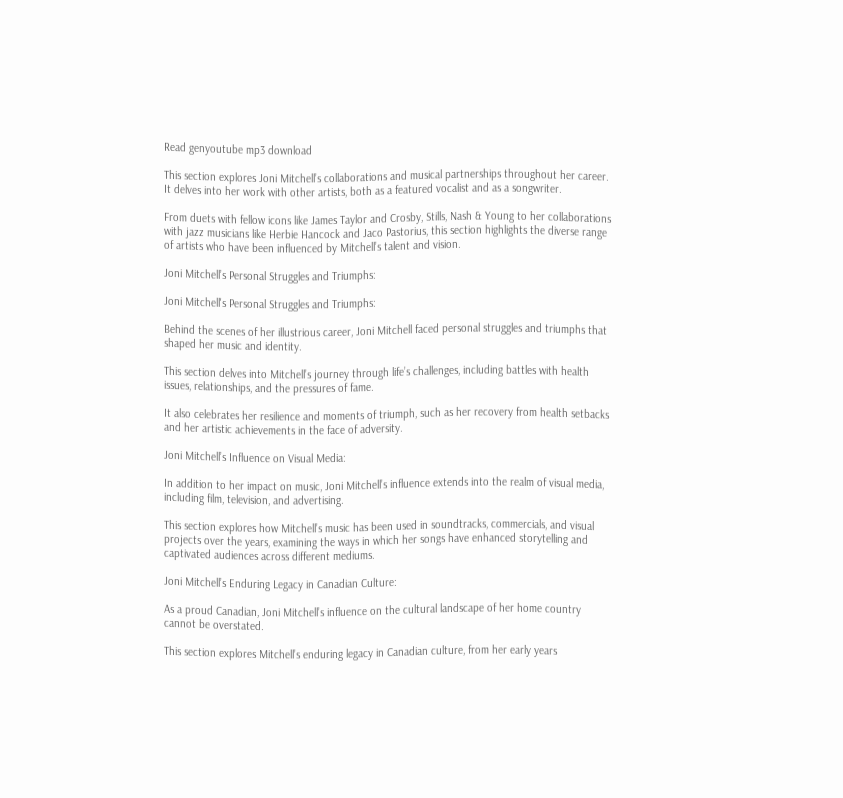Read genyoutube mp3 download

This section explores Joni Mitchell’s collaborations and musical partnerships throughout her career. It delves into her work with other artists, both as a featured vocalist and as a songwriter.

From duets with fellow icons like James Taylor and Crosby, Stills, Nash & Young to her collaborations with jazz musicians like Herbie Hancock and Jaco Pastorius, this section highlights the diverse range of artists who have been influenced by Mitchell’s talent and vision.

Joni Mitchell’s Personal Struggles and Triumphs:

Joni Mitchell's Personal Struggles and Triumphs:

Behind the scenes of her illustrious career, Joni Mitchell faced personal struggles and triumphs that shaped her music and identity.

This section delves into Mitchell’s journey through life’s challenges, including battles with health issues, relationships, and the pressures of fame.

It also celebrates her resilience and moments of triumph, such as her recovery from health setbacks and her artistic achievements in the face of adversity.

Joni Mitchell’s Influence on Visual Media:

In addition to her impact on music, Joni Mitchell’s influence extends into the realm of visual media, including film, television, and advertising.

This section explores how Mitchell’s music has been used in soundtracks, commercials, and visual projects over the years, examining the ways in which her songs have enhanced storytelling and captivated audiences across different mediums.

Joni Mitchell’s Enduring Legacy in Canadian Culture:

As a proud Canadian, Joni Mitchell’s influence on the cultural landscape of her home country cannot be overstated.

This section explores Mitchell’s enduring legacy in Canadian culture, from her early years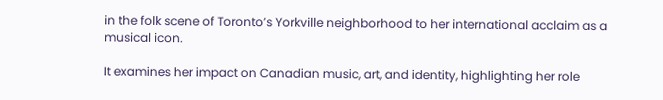in the folk scene of Toronto’s Yorkville neighborhood to her international acclaim as a musical icon.

It examines her impact on Canadian music, art, and identity, highlighting her role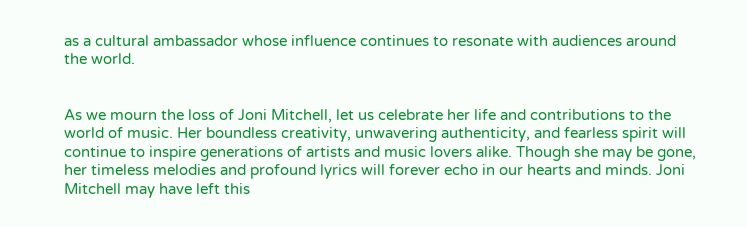as a cultural ambassador whose influence continues to resonate with audiences around the world.


As we mourn the loss of Joni Mitchell, let us celebrate her life and contributions to the world of music. Her boundless creativity, unwavering authenticity, and fearless spirit will continue to inspire generations of artists and music lovers alike. Though she may be gone, her timeless melodies and profound lyrics will forever echo in our hearts and minds. Joni Mitchell may have left this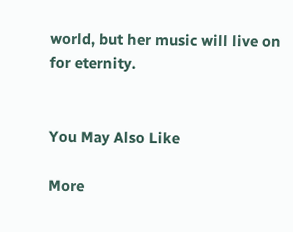world, but her music will live on for eternity.


You May Also Like

More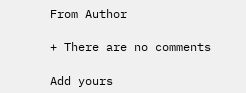From Author

+ There are no comments

Add yours